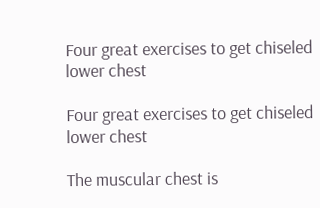Four great exercises to get chiseled lower chest

Four great exercises to get chiseled lower chest

The muscular chest is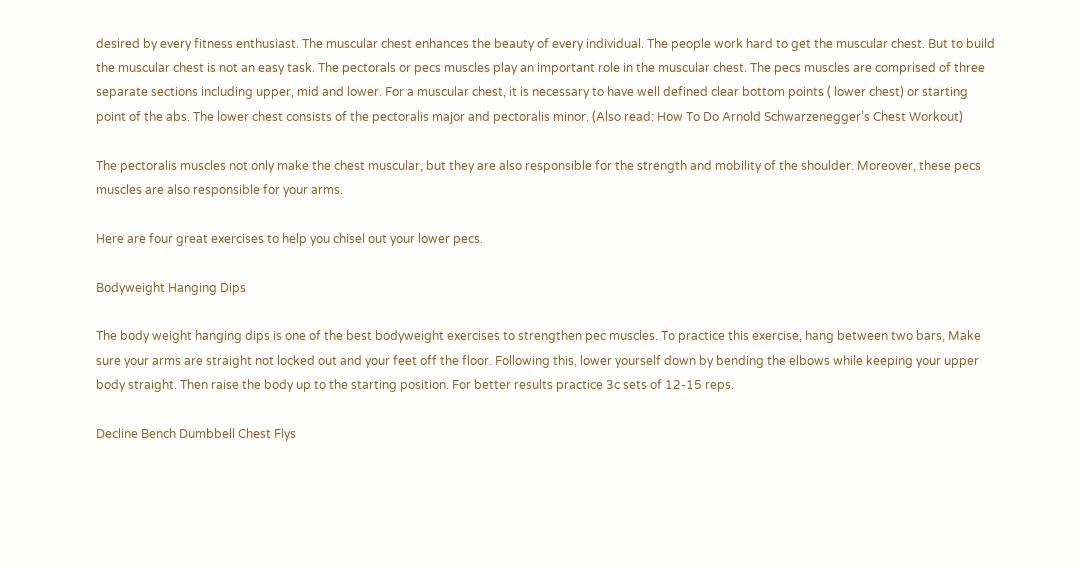desired by every fitness enthusiast. The muscular chest enhances the beauty of every individual. The people work hard to get the muscular chest. But to build the muscular chest is not an easy task. The pectorals or pecs muscles play an important role in the muscular chest. The pecs muscles are comprised of three separate sections including upper, mid and lower. For a muscular chest, it is necessary to have well defined clear bottom points ( lower chest) or starting point of the abs. The lower chest consists of the pectoralis major and pectoralis minor. (Also read: How To Do Arnold Schwarzenegger’s Chest Workout)

The pectoralis muscles not only make the chest muscular, but they are also responsible for the strength and mobility of the shoulder. Moreover, these pecs muscles are also responsible for your arms.

Here are four great exercises to help you chisel out your lower pecs.

Bodyweight Hanging Dips

The body weight hanging dips is one of the best bodyweight exercises to strengthen pec muscles. To practice this exercise, hang between two bars, Make sure your arms are straight not locked out and your feet off the floor. Following this, lower yourself down by bending the elbows while keeping your upper body straight. Then raise the body up to the starting position. For better results practice 3c sets of 12-15 reps.

Decline Bench Dumbbell Chest Flys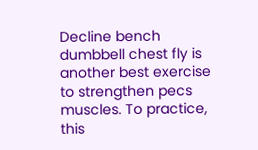Decline bench dumbbell chest fly is another best exercise to strengthen pecs muscles. To practice, this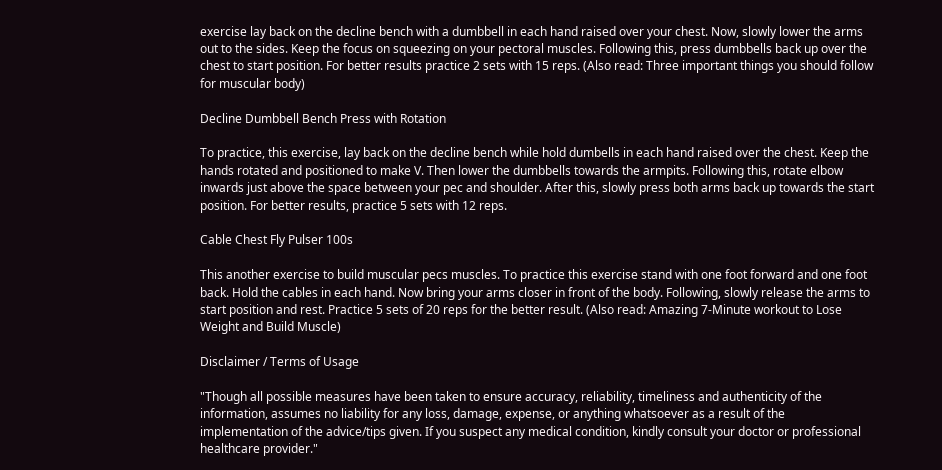exercise lay back on the decline bench with a dumbbell in each hand raised over your chest. Now, slowly lower the arms out to the sides. Keep the focus on squeezing on your pectoral muscles. Following this, press dumbbells back up over the chest to start position. For better results practice 2 sets with 15 reps. (Also read: Three important things you should follow for muscular body)

Decline Dumbbell Bench Press with Rotation

To practice, this exercise, lay back on the decline bench while hold dumbells in each hand raised over the chest. Keep the hands rotated and positioned to make V. Then lower the dumbbells towards the armpits. Following this, rotate elbow inwards just above the space between your pec and shoulder. After this, slowly press both arms back up towards the start position. For better results, practice 5 sets with 12 reps.

Cable Chest Fly Pulser 100s

This another exercise to build muscular pecs muscles. To practice this exercise stand with one foot forward and one foot back. Hold the cables in each hand. Now bring your arms closer in front of the body. Following, slowly release the arms to start position and rest. Practice 5 sets of 20 reps for the better result. (Also read: Amazing 7-Minute workout to Lose Weight and Build Muscle)

Disclaimer / Terms of Usage

"Though all possible measures have been taken to ensure accuracy, reliability, timeliness and authenticity of the information, assumes no liability for any loss, damage, expense, or anything whatsoever as a result of the implementation of the advice/tips given. If you suspect any medical condition, kindly consult your doctor or professional healthcare provider."